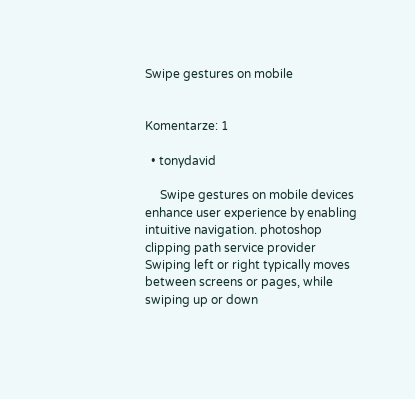Swipe gestures on mobile


Komentarze: 1

  • tonydavid

     Swipe gestures on mobile devices enhance user experience by enabling intuitive navigation. photoshop clipping path service provider  Swiping left or right typically moves between screens or pages, while swiping up or down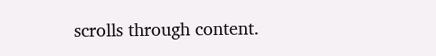scrolls through content.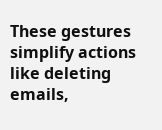These gestures simplify actions like deleting emails,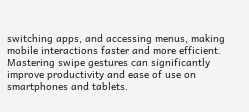switching apps, and accessing menus, making mobile interactions faster and more efficient. Mastering swipe gestures can significantly improve productivity and ease of use on smartphones and tablets.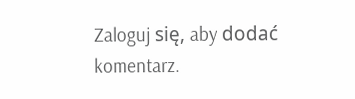Zaloguj się, aby dodać komentarz.